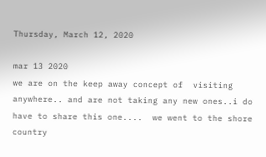Thursday, March 12, 2020

mar 13 2020
we are on the keep away concept of  visiting anywhere.. and are not taking any new ones..i do have to share this one....  we went to the shore country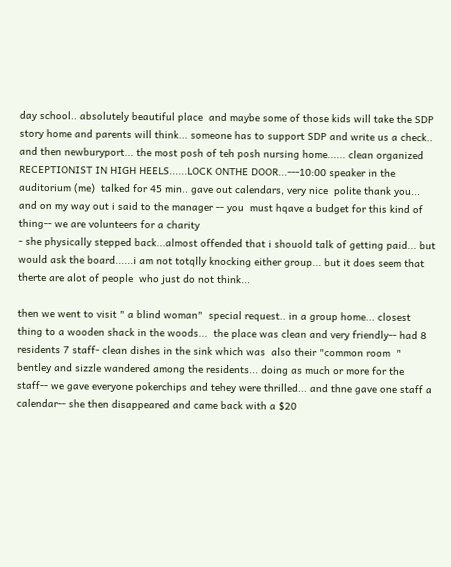day school.. absolutely beautiful place  and maybe some of those kids will take the SDP story home and parents will think... someone has to support SDP and write us a check..  and then newburyport... the most posh of teh posh nursing home...... clean organized  RECEPTIONIST IN HIGH HEELS......LOCK ONTHE DOOR...---10:00 speaker in the auditorium (me)  talked for 45 min.. gave out calendars, very nice  polite thank you... and on my way out i said to the manager -- you  must hqave a budget for this kind of thing-- we are volunteers for a charity
- she physically stepped back...almost offended that i shouold talk of getting paid... but would ask the board......i am not totqlly knocking either group... but it does seem that  therte are alot of people  who just do not think...

then we went to visit " a blind woman"  special request.. in a group home... closest thing to a wooden shack in the woods...  the place was clean and very friendly-- had 8 residents 7 staff- clean dishes in the sink which was  also their "common room  "   bentley and sizzle wandered among the residents... doing as much or more for the staff-- we gave everyone pokerchips and tehey were thrilled... and thne gave one staff a calendar-- she then disappeared and came back with a $20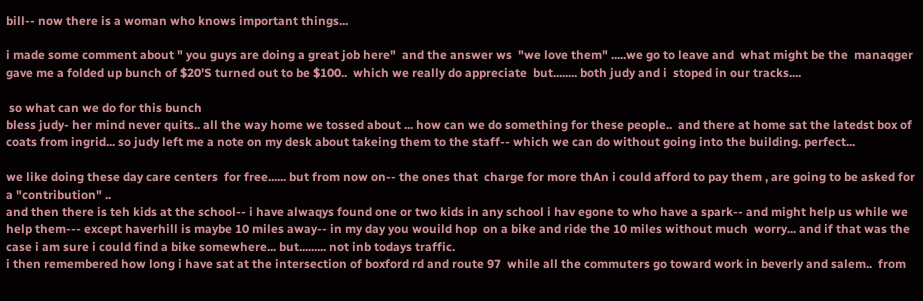bill-- now there is a woman who knows important things...

i made some comment about " you guys are doing a great job here"  and the answer ws  "we love them" .....we go to leave and  what might be the  manaqger gave me a folded up bunch of $20'S turned out to be $100..  which we really do appreciate  but........ both judy and i  stoped in our tracks....

 so what can we do for this bunch
bless judy- her mind never quits.. all the way home we tossed about ... how can we do something for these people..  and there at home sat the latedst box of coats from ingrid... so judy left me a note on my desk about takeing them to the staff-- which we can do without going into the building. perfect...

we like doing these day care centers  for free...... but from now on-- the ones that  charge for more thAn i could afford to pay them , are going to be asked for a "contribution" ..
and then there is teh kids at the school-- i have alwaqys found one or two kids in any school i hav egone to who have a spark-- and might help us while we help them--- except haverhill is maybe 10 miles away-- in my day you wouild hop  on a bike and ride the 10 miles without much  worry... and if that was the case i am sure i could find a bike somewhere... but......... not inb todays traffic.
i then remembered how long i have sat at the intersection of boxford rd and route 97  while all the commuters go toward work in beverly and salem..  from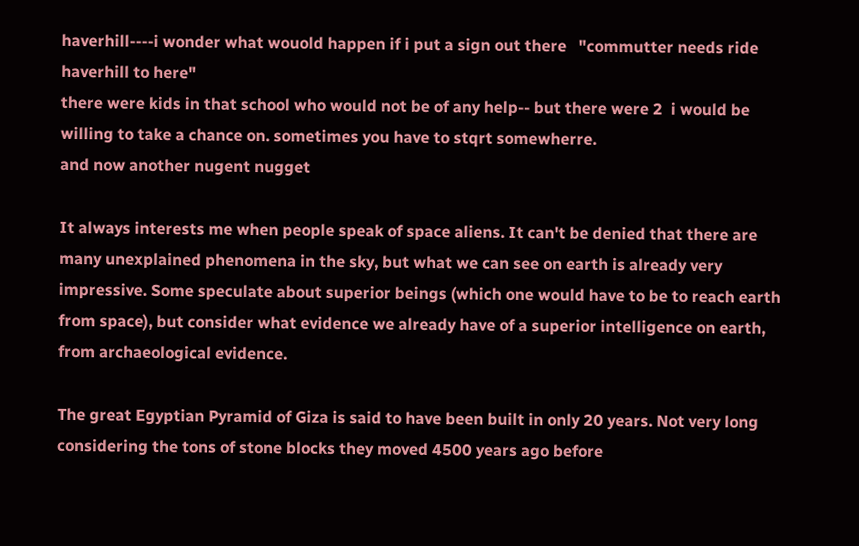haverhill----i wonder what wouold happen if i put a sign out there   "commutter needs ride haverhill to here"
there were kids in that school who would not be of any help-- but there were 2  i would be willing to take a chance on. sometimes you have to stqrt somewherre.
and now another nugent nugget

It always interests me when people speak of space aliens. It can't be denied that there are many unexplained phenomena in the sky, but what we can see on earth is already very impressive. Some speculate about superior beings (which one would have to be to reach earth from space), but consider what evidence we already have of a superior intelligence on earth, from archaeological evidence.

The great Egyptian Pyramid of Giza is said to have been built in only 20 years. Not very long considering the tons of stone blocks they moved 4500 years ago before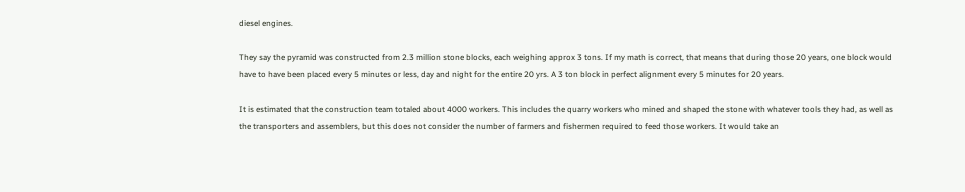diesel engines.

They say the pyramid was constructed from 2.3 million stone blocks, each weighing approx 3 tons. If my math is correct, that means that during those 20 years, one block would have to have been placed every 5 minutes or less, day and night for the entire 20 yrs. A 3 ton block in perfect alignment every 5 minutes for 20 years.

It is estimated that the construction team totaled about 4000 workers. This includes the quarry workers who mined and shaped the stone with whatever tools they had, as well as the transporters and assemblers, but this does not consider the number of farmers and fishermen required to feed those workers. It would take an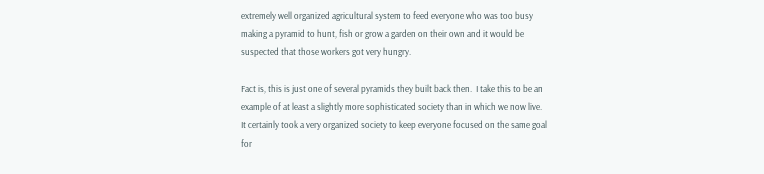extremely well organized agricultural system to feed everyone who was too busy making a pyramid to hunt, fish or grow a garden on their own and it would be suspected that those workers got very hungry.

Fact is, this is just one of several pyramids they built back then.  I take this to be an example of at least a slightly more sophisticated society than in which we now live. It certainly took a very organized society to keep everyone focused on the same goal for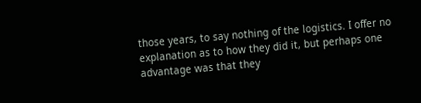those years, to say nothing of the logistics. I offer no explanation as to how they did it, but perhaps one advantage was that they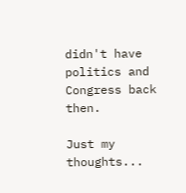didn't have politics and Congress back then.

Just my thoughts...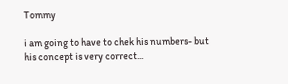Tommy

i am going to have to chek his numbers- but his concept is very correct...